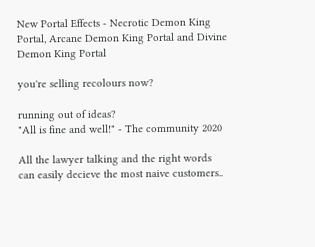New Portal Effects - Necrotic Demon King Portal, Arcane Demon King Portal and Divine Demon King Portal

you're selling recolours now?

running out of ideas?
"All is fine and well!" - The community 2020

All the lawyer talking and the right words can easily decieve the most naive customers..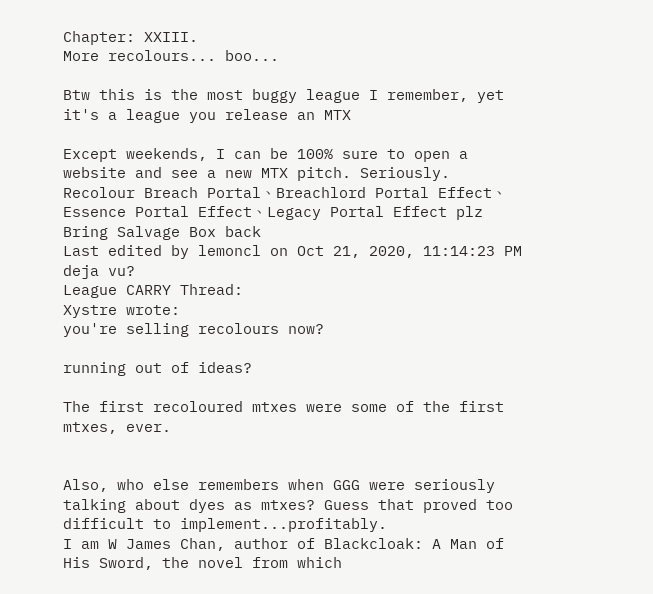Chapter: XXIII.
More recolours... boo...

Btw this is the most buggy league I remember, yet it's a league you release an MTX

Except weekends, I can be 100% sure to open a website and see a new MTX pitch. Seriously.
Recolour Breach Portal、Breachlord Portal Effect、Essence Portal Effect、Legacy Portal Effect plz
Bring Salvage Box back
Last edited by lemoncl on Oct 21, 2020, 11:14:23 PM
deja vu?
League CARRY Thread:
Xystre wrote:
you're selling recolours now?

running out of ideas?

The first recoloured mtxes were some of the first mtxes, ever.


Also, who else remembers when GGG were seriously talking about dyes as mtxes? Guess that proved too difficult to implement...profitably.
I am W James Chan, author of Blackcloak: A Man of His Sword, the novel from which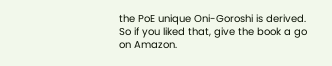the PoE unique Oni-Goroshi is derived. So if you liked that, give the book a go on Amazon.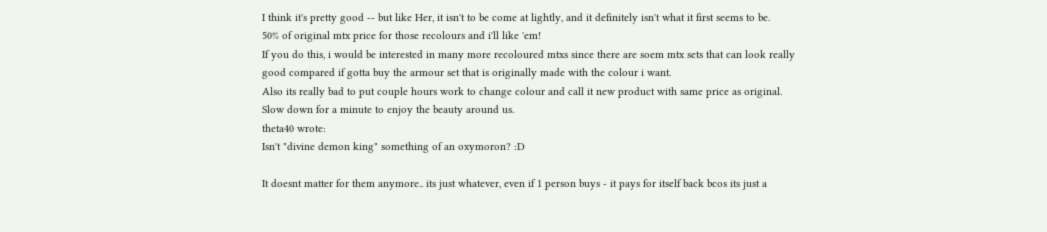I think it's pretty good -- but like Her, it isn't to be come at lightly, and it definitely isn't what it first seems to be.
50% of original mtx price for those recolours and i'll like 'em!
If you do this, i would be interested in many more recoloured mtxs since there are soem mtx sets that can look really good compared if gotta buy the armour set that is originally made with the colour i want.
Also its really bad to put couple hours work to change colour and call it new product with same price as original.
Slow down for a minute to enjoy the beauty around us.
theta40 wrote:
Isn't "divine demon king" something of an oxymoron? :D

It doesnt matter for them anymore.. its just whatever, even if 1 person buys - it pays for itself back bcos its just a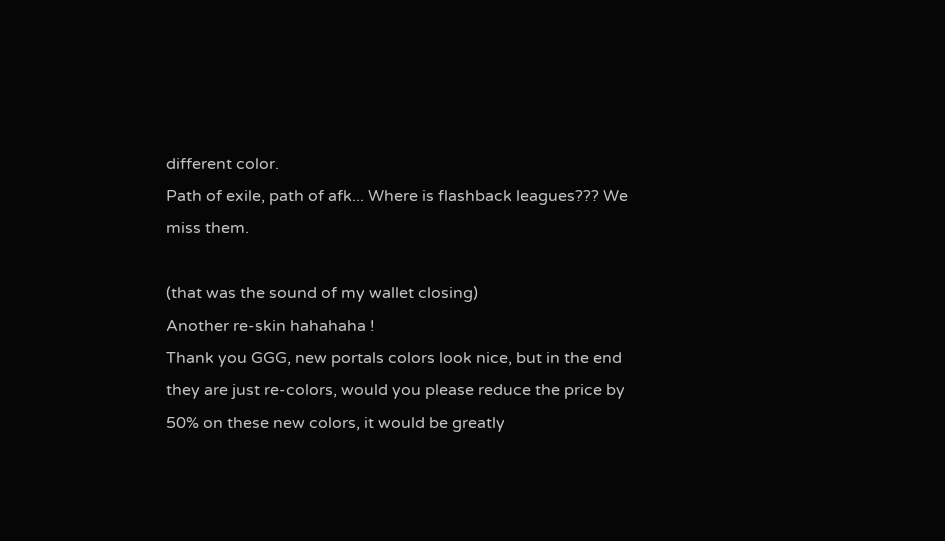different color.
Path of exile, path of afk... Where is flashback leagues??? We miss them.

(that was the sound of my wallet closing)
Another re-skin hahahaha !
Thank you GGG, new portals colors look nice, but in the end they are just re-colors, would you please reduce the price by 50% on these new colors, it would be greatly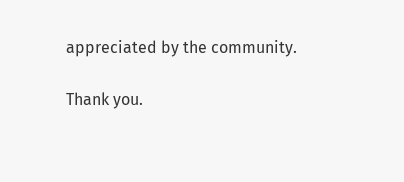appreciated by the community.

Thank you.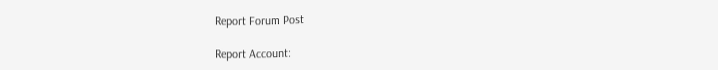Report Forum Post

Report Account: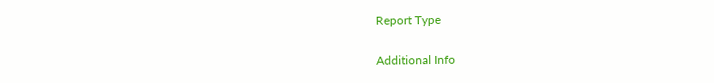Report Type

Additional Info